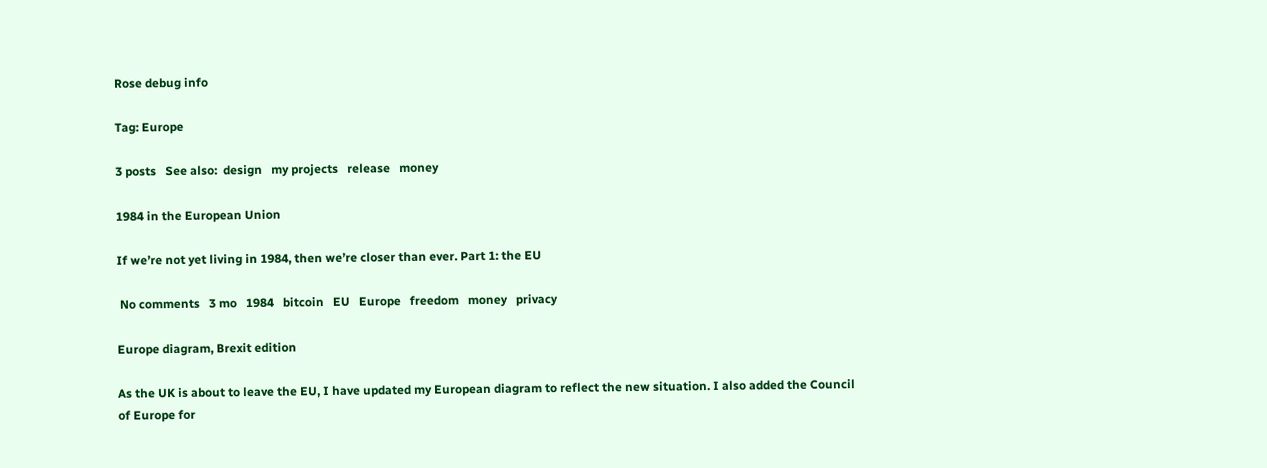Rose debug info

Tag: Europe

3 posts   See also:  design   my projects   release   money

1984 in the European Union

If we’re not yet living in 1984, then we’re closer than ever. Part 1: the EU

 No comments   3 mo   1984   bitcoin   EU   Europe   freedom   money   privacy

Europe diagram, Brexit edition

As the UK is about to leave the EU, I have updated my European diagram to reflect the new situation. I also added the Council of Europe for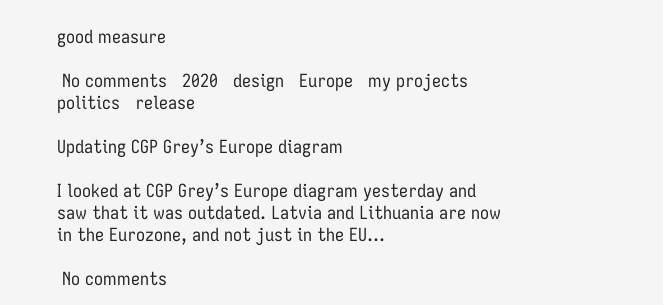good measure

 No comments   2020   design   Europe   my projects   politics   release

Updating CGP Grey’s Europe diagram

I looked at CGP Grey’s Europe diagram yesterday and saw that it was outdated. Latvia and Lithuania are now in the Eurozone, and not just in the EU...

 No comments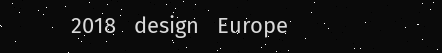2018   design   Europe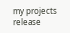my projects   release